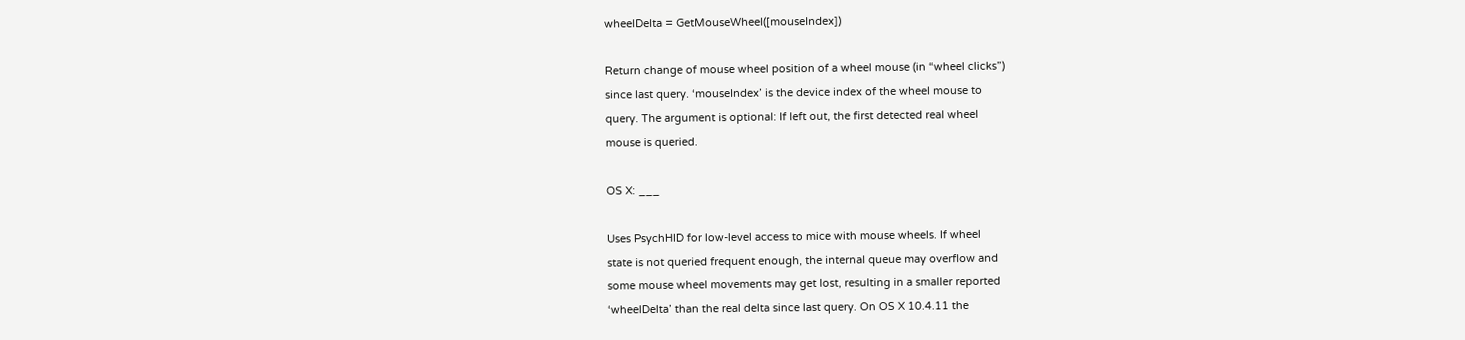wheelDelta = GetMouseWheel([mouseIndex])

Return change of mouse wheel position of a wheel mouse (in “wheel clicks”)
since last query. ‘mouseIndex’ is the device index of the wheel mouse to
query. The argument is optional: If left out, the first detected real wheel
mouse is queried.

OS X: ___

Uses PsychHID for low-level access to mice with mouse wheels. If wheel
state is not queried frequent enough, the internal queue may overflow and
some mouse wheel movements may get lost, resulting in a smaller reported
‘wheelDelta’ than the real delta since last query. On OS X 10.4.11 the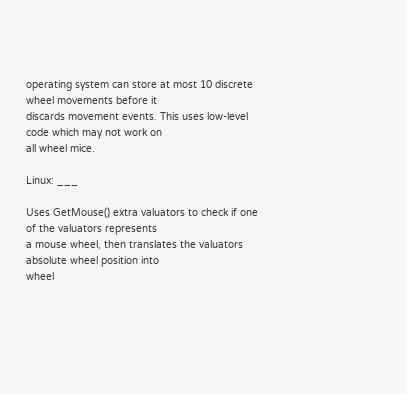operating system can store at most 10 discrete wheel movements before it
discards movement events. This uses low-level code which may not work on
all wheel mice.

Linux: ___

Uses GetMouse() extra valuators to check if one of the valuators represents
a mouse wheel, then translates the valuators absolute wheel position into
wheel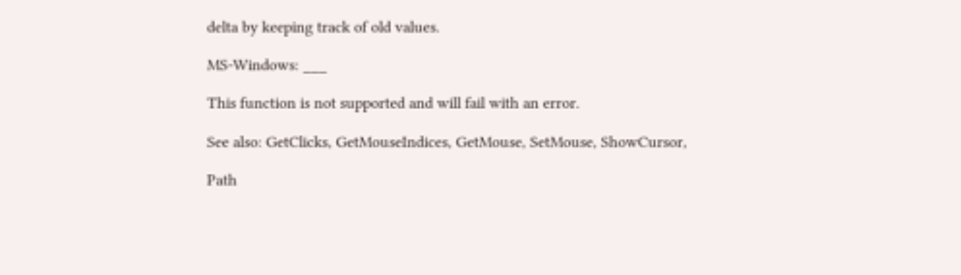delta by keeping track of old values.

MS-Windows: ___

This function is not supported and will fail with an error.

See also: GetClicks, GetMouseIndices, GetMouse, SetMouse, ShowCursor,

Path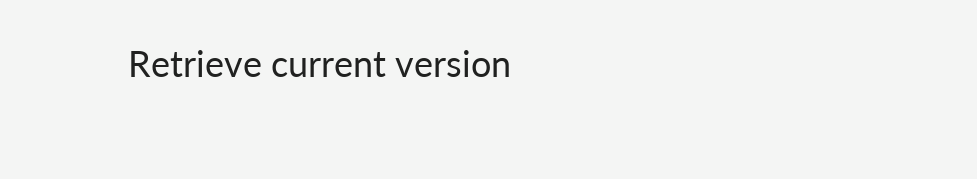Retrieve current version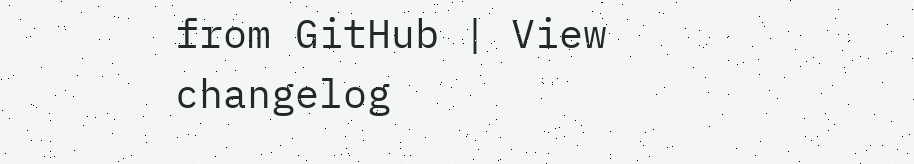from GitHub | View changelog